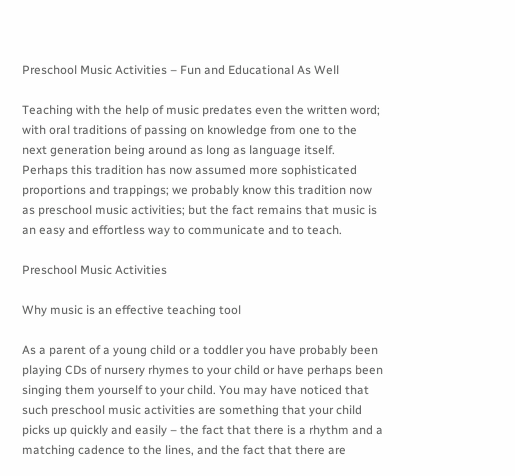Preschool Music Activities – Fun and Educational As Well

Teaching with the help of music predates even the written word; with oral traditions of passing on knowledge from one to the next generation being around as long as language itself. Perhaps this tradition has now assumed more sophisticated proportions and trappings; we probably know this tradition now as preschool music activities; but the fact remains that music is an easy and effortless way to communicate and to teach.

Preschool Music Activities

Why music is an effective teaching tool

As a parent of a young child or a toddler you have probably been playing CDs of nursery rhymes to your child or have perhaps been singing them yourself to your child. You may have noticed that such preschool music activities are something that your child picks up quickly and easily – the fact that there is a rhythm and a matching cadence to the lines, and the fact that there are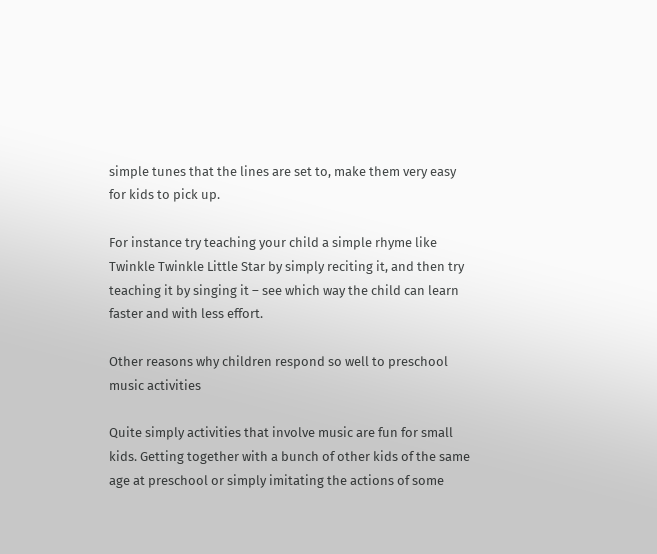simple tunes that the lines are set to, make them very easy for kids to pick up.

For instance try teaching your child a simple rhyme like Twinkle Twinkle Little Star by simply reciting it, and then try teaching it by singing it – see which way the child can learn faster and with less effort.

Other reasons why children respond so well to preschool music activities

Quite simply activities that involve music are fun for small kids. Getting together with a bunch of other kids of the same age at preschool or simply imitating the actions of some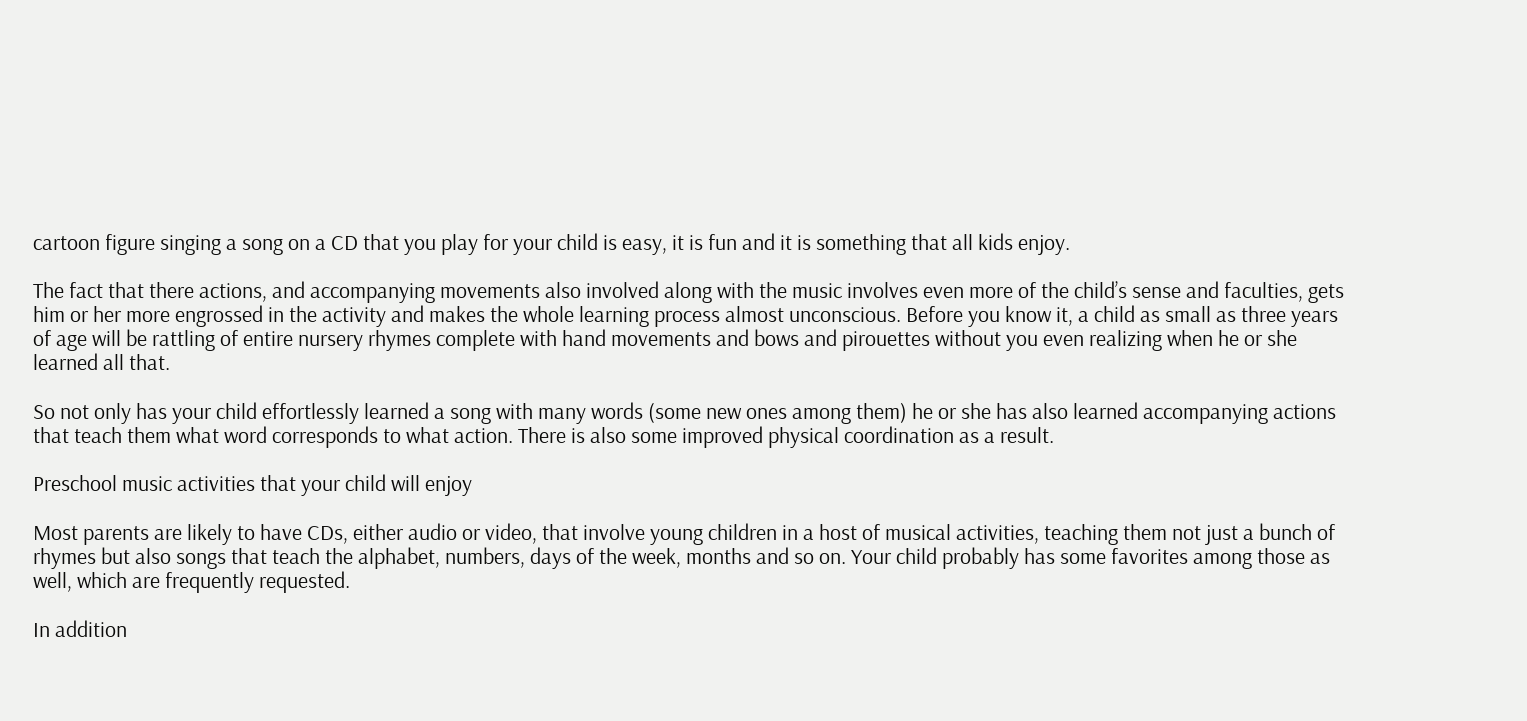cartoon figure singing a song on a CD that you play for your child is easy, it is fun and it is something that all kids enjoy.

The fact that there actions, and accompanying movements also involved along with the music involves even more of the child’s sense and faculties, gets him or her more engrossed in the activity and makes the whole learning process almost unconscious. Before you know it, a child as small as three years of age will be rattling of entire nursery rhymes complete with hand movements and bows and pirouettes without you even realizing when he or she learned all that.

So not only has your child effortlessly learned a song with many words (some new ones among them) he or she has also learned accompanying actions that teach them what word corresponds to what action. There is also some improved physical coordination as a result.

Preschool music activities that your child will enjoy

Most parents are likely to have CDs, either audio or video, that involve young children in a host of musical activities, teaching them not just a bunch of rhymes but also songs that teach the alphabet, numbers, days of the week, months and so on. Your child probably has some favorites among those as well, which are frequently requested.

In addition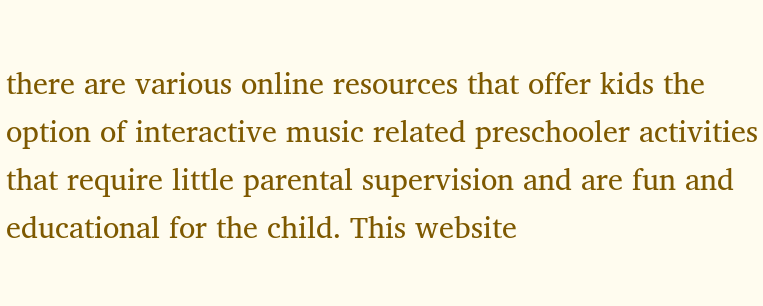there are various online resources that offer kids the option of interactive music related preschooler activities that require little parental supervision and are fun and educational for the child. This website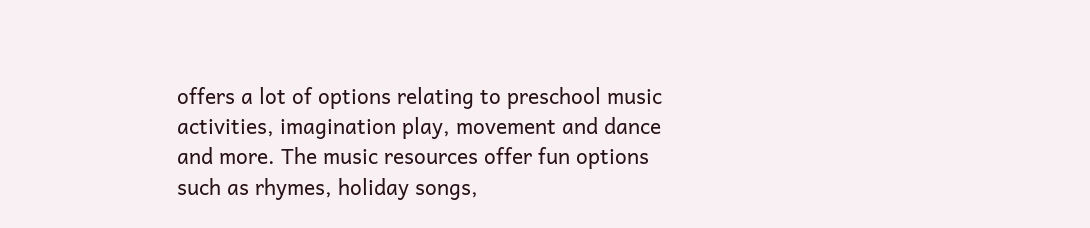offers a lot of options relating to preschool music activities, imagination play, movement and dance and more. The music resources offer fun options such as rhymes, holiday songs,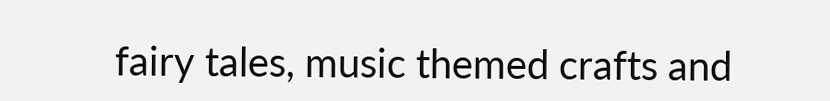fairy tales, music themed crafts and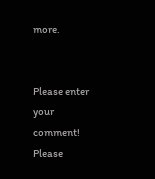more.


Please enter your comment!
Please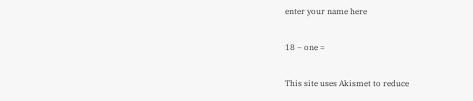enter your name here

18 − one =

This site uses Akismet to reduce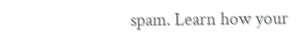spam. Learn how your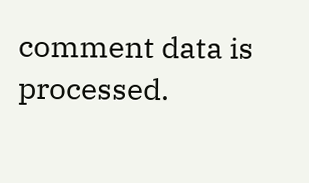comment data is processed.